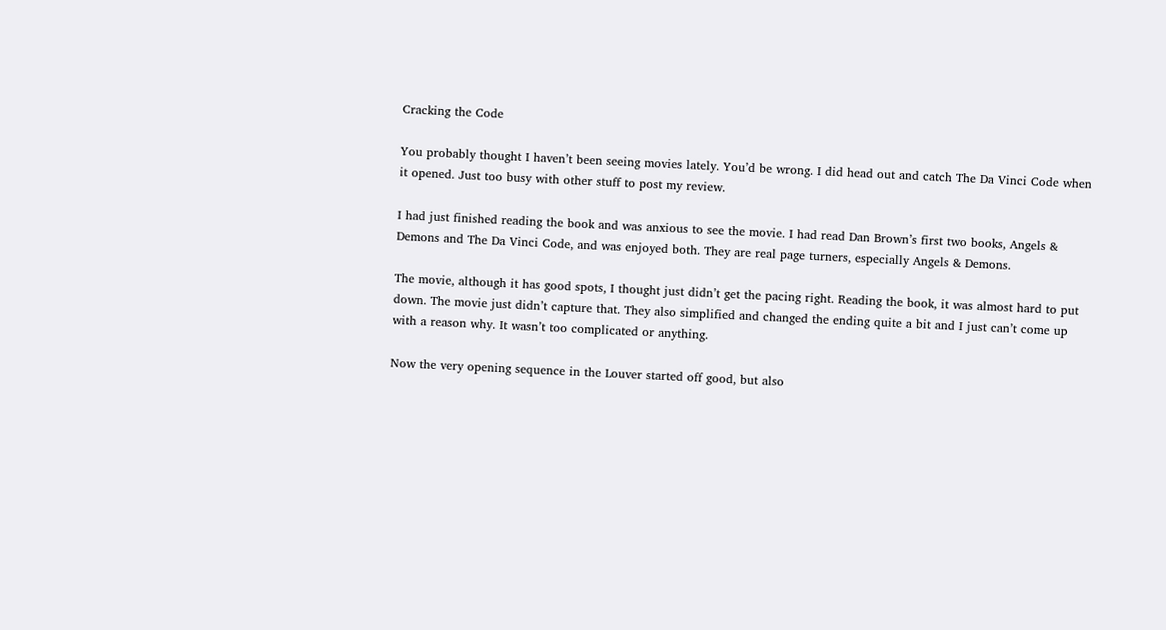Cracking the Code

You probably thought I haven’t been seeing movies lately. You’d be wrong. I did head out and catch The Da Vinci Code when it opened. Just too busy with other stuff to post my review.

I had just finished reading the book and was anxious to see the movie. I had read Dan Brown’s first two books, Angels & Demons and The Da Vinci Code, and was enjoyed both. They are real page turners, especially Angels & Demons.

The movie, although it has good spots, I thought just didn’t get the pacing right. Reading the book, it was almost hard to put down. The movie just didn’t capture that. They also simplified and changed the ending quite a bit and I just can’t come up with a reason why. It wasn’t too complicated or anything.

Now the very opening sequence in the Louver started off good, but also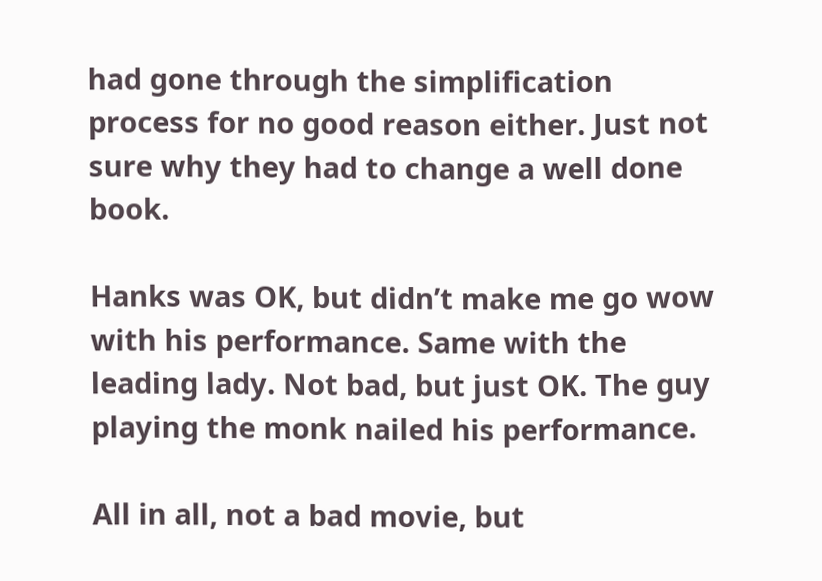had gone through the simplification process for no good reason either. Just not sure why they had to change a well done book.

Hanks was OK, but didn’t make me go wow with his performance. Same with the leading lady. Not bad, but just OK. The guy playing the monk nailed his performance.

All in all, not a bad movie, but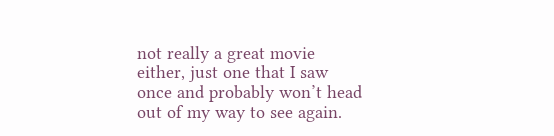not really a great movie either, just one that I saw once and probably won’t head out of my way to see again.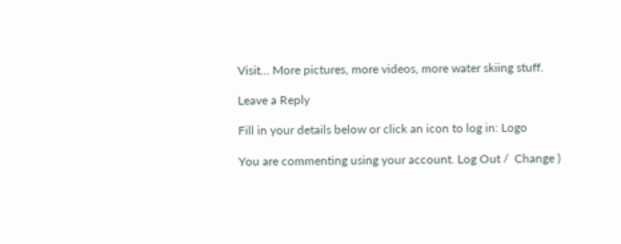Visit… More pictures, more videos, more water skiing stuff.

Leave a Reply

Fill in your details below or click an icon to log in: Logo

You are commenting using your account. Log Out /  Change )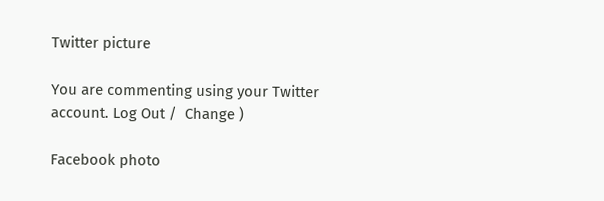Twitter picture

You are commenting using your Twitter account. Log Out /  Change )

Facebook photo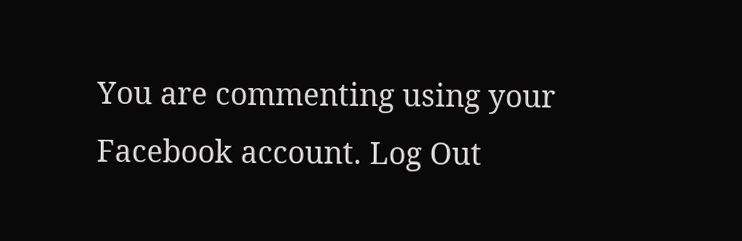You are commenting using your Facebook account. Log Out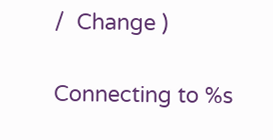/  Change )

Connecting to %s